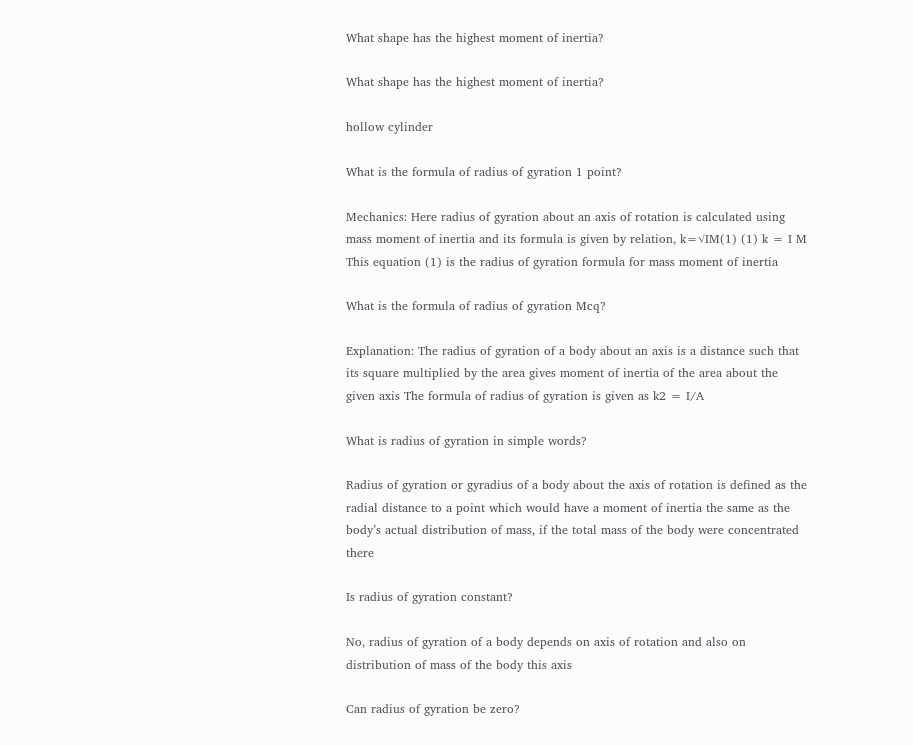What shape has the highest moment of inertia?

What shape has the highest moment of inertia?

hollow cylinder

What is the formula of radius of gyration 1 point?

Mechanics: Here radius of gyration about an axis of rotation is calculated using mass moment of inertia and its formula is given by relation, k=√IM(1) (1) k = I M This equation (1) is the radius of gyration formula for mass moment of inertia

What is the formula of radius of gyration Mcq?

Explanation: The radius of gyration of a body about an axis is a distance such that its square multiplied by the area gives moment of inertia of the area about the given axis The formula of radius of gyration is given as k2 = I/A

What is radius of gyration in simple words?

Radius of gyration or gyradius of a body about the axis of rotation is defined as the radial distance to a point which would have a moment of inertia the same as the body’s actual distribution of mass, if the total mass of the body were concentrated there

Is radius of gyration constant?

No, radius of gyration of a body depends on axis of rotation and also on distribution of mass of the body this axis

Can radius of gyration be zero?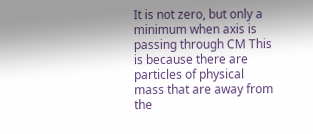It is not zero, but only a minimum when axis is passing through CM This is because there are particles of physical mass that are away from the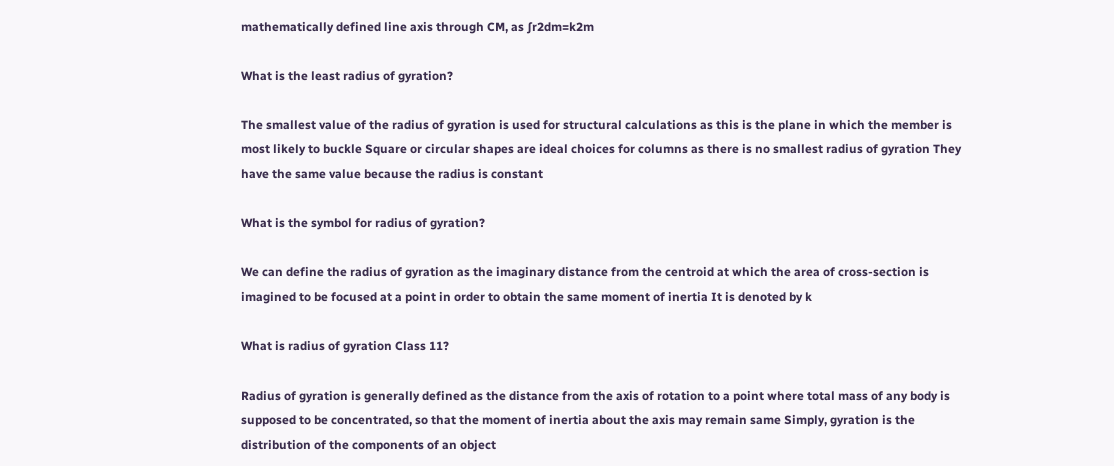mathematically defined line axis through CM, as ∫r2dm=k2m

What is the least radius of gyration?

The smallest value of the radius of gyration is used for structural calculations as this is the plane in which the member is most likely to buckle Square or circular shapes are ideal choices for columns as there is no smallest radius of gyration They have the same value because the radius is constant

What is the symbol for radius of gyration?

We can define the radius of gyration as the imaginary distance from the centroid at which the area of cross-section is imagined to be focused at a point in order to obtain the same moment of inertia It is denoted by k

What is radius of gyration Class 11?

Radius of gyration is generally defined as the distance from the axis of rotation to a point where total mass of any body is supposed to be concentrated, so that the moment of inertia about the axis may remain same Simply, gyration is the distribution of the components of an object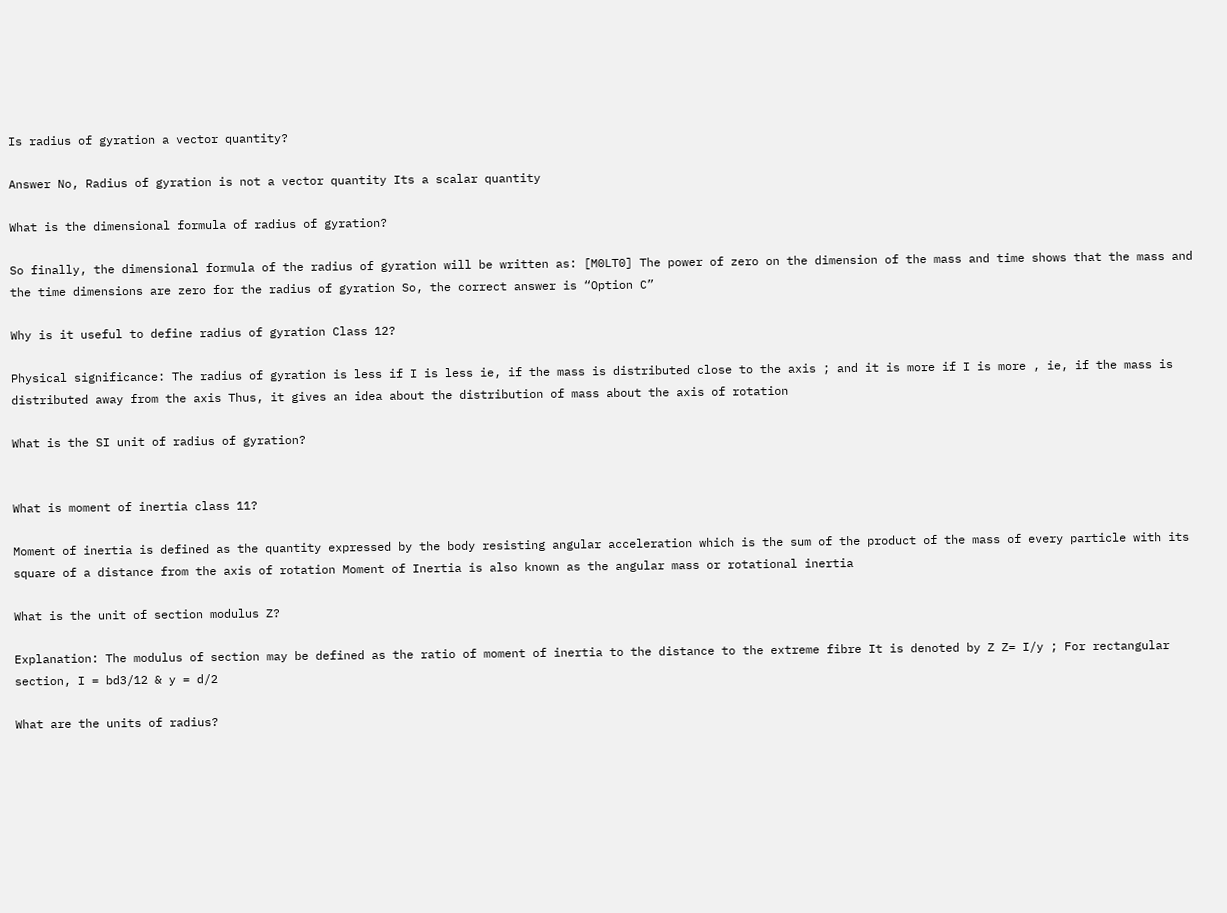Is radius of gyration a vector quantity?

Answer No, Radius of gyration is not a vector quantity Its a scalar quantity

What is the dimensional formula of radius of gyration?

So finally, the dimensional formula of the radius of gyration will be written as: [M0LT0] The power of zero on the dimension of the mass and time shows that the mass and the time dimensions are zero for the radius of gyration So, the correct answer is “Option C”

Why is it useful to define radius of gyration Class 12?

Physical significance: The radius of gyration is less if I is less ie, if the mass is distributed close to the axis ; and it is more if I is more , ie, if the mass is distributed away from the axis Thus, it gives an idea about the distribution of mass about the axis of rotation

What is the SI unit of radius of gyration?


What is moment of inertia class 11?

Moment of inertia is defined as the quantity expressed by the body resisting angular acceleration which is the sum of the product of the mass of every particle with its square of a distance from the axis of rotation Moment of Inertia is also known as the angular mass or rotational inertia

What is the unit of section modulus Z?

Explanation: The modulus of section may be defined as the ratio of moment of inertia to the distance to the extreme fibre It is denoted by Z Z= I/y ; For rectangular section, I = bd3/12 & y = d/2

What are the units of radius?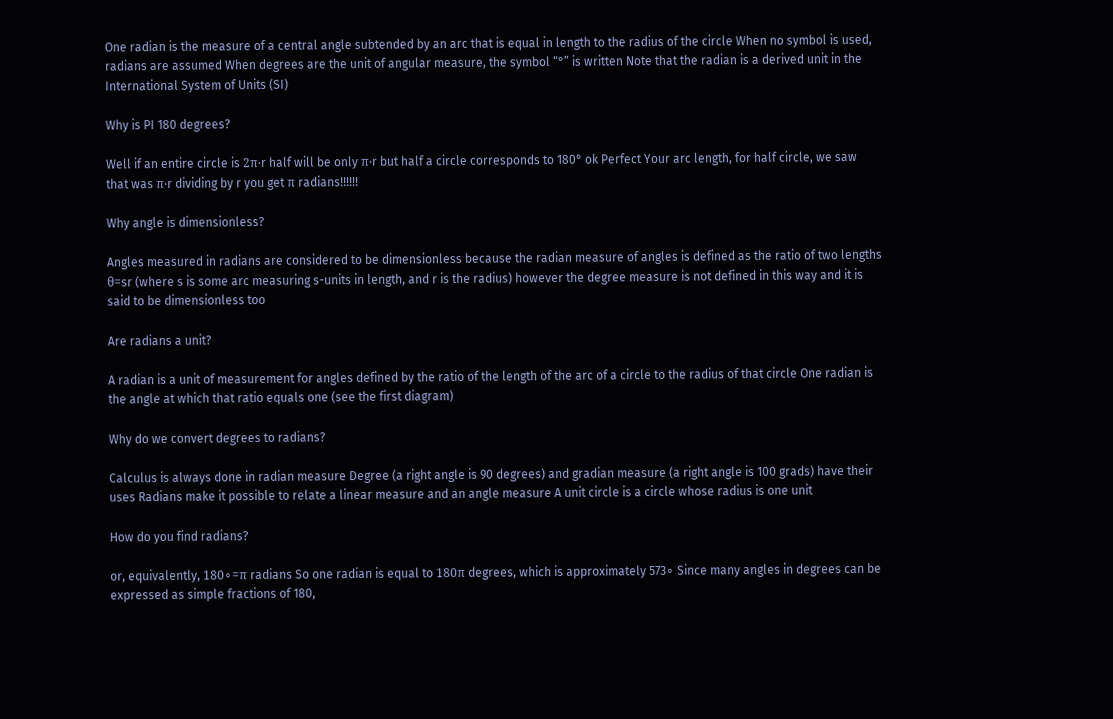One radian is the measure of a central angle subtended by an arc that is equal in length to the radius of the circle When no symbol is used, radians are assumed When degrees are the unit of angular measure, the symbol “°” is written Note that the radian is a derived unit in the International System of Units (SI)

Why is PI 180 degrees?

Well if an entire circle is 2π⋅r half will be only π⋅r but half a circle corresponds to 180° ok Perfect Your arc length, for half circle, we saw that was π⋅r dividing by r you get π radians!!!!!!

Why angle is dimensionless?

Angles measured in radians are considered to be dimensionless because the radian measure of angles is defined as the ratio of two lengths θ=sr (where s is some arc measuring s-units in length, and r is the radius) however the degree measure is not defined in this way and it is said to be dimensionless too

Are radians a unit?

A radian is a unit of measurement for angles defined by the ratio of the length of the arc of a circle to the radius of that circle One radian is the angle at which that ratio equals one (see the first diagram)

Why do we convert degrees to radians?

Calculus is always done in radian measure Degree (a right angle is 90 degrees) and gradian measure (a right angle is 100 grads) have their uses Radians make it possible to relate a linear measure and an angle measure A unit circle is a circle whose radius is one unit

How do you find radians?

or, equivalently, 180∘=π radians So one radian is equal to 180π degrees, which is approximately 573∘ Since many angles in degrees can be expressed as simple fractions of 180,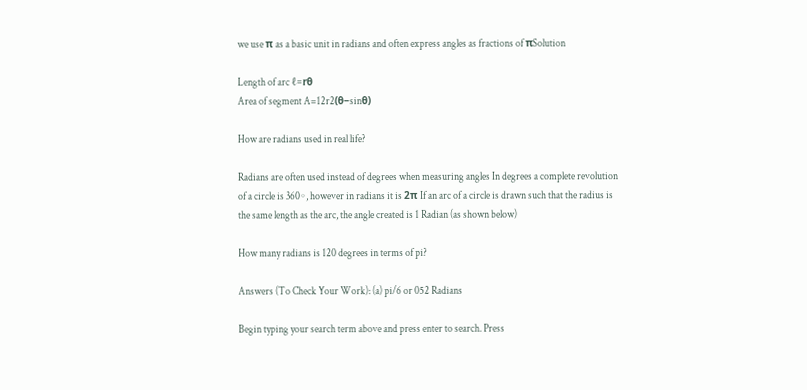we use π as a basic unit in radians and often express angles as fractions of πSolution

Length of arc ℓ=rθ
Area of segment A=12r2(θ−sinθ)

How are radians used in real life?

Radians are often used instead of degrees when measuring angles In degrees a complete revolution of a circle is 360◦, however in radians it is 2π If an arc of a circle is drawn such that the radius is the same length as the arc, the angle created is 1 Radian (as shown below)

How many radians is 120 degrees in terms of pi?

Answers (To Check Your Work): (a) pi/6 or 052 Radians

Begin typing your search term above and press enter to search. Press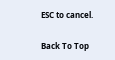ESC to cancel.

Back To Top